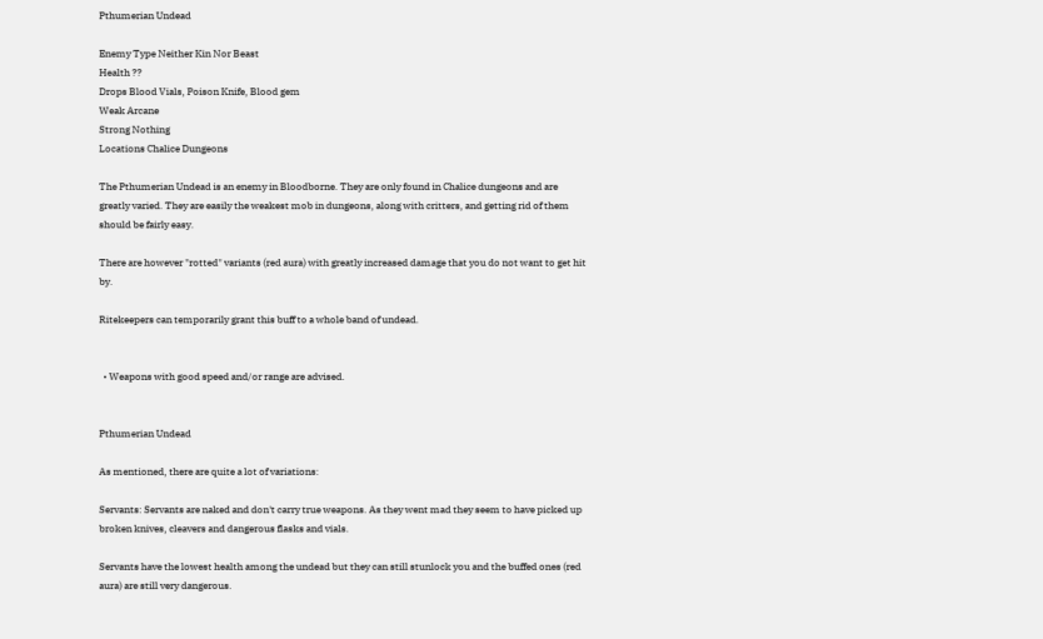Pthumerian Undead

Enemy Type Neither Kin Nor Beast
Health ??
Drops Blood Vials, Poison Knife, Blood gem
Weak Arcane
Strong Nothing
Locations Chalice Dungeons

The Pthumerian Undead is an enemy in Bloodborne. They are only found in Chalice dungeons and are greatly varied. They are easily the weakest mob in dungeons, along with critters, and getting rid of them should be fairly easy.

There are however "rotted" variants (red aura) with greatly increased damage that you do not want to get hit by.

Ritekeepers can temporarily grant this buff to a whole band of undead.


  • Weapons with good speed and/or range are advised.


Pthumerian Undead

As mentioned, there are quite a lot of variations:

Servants: Servants are naked and don't carry true weapons. As they went mad they seem to have picked up broken knives, cleavers and dangerous flasks and vials.

Servants have the lowest health among the undead but they can still stunlock you and the buffed ones (red aura) are still very dangerous.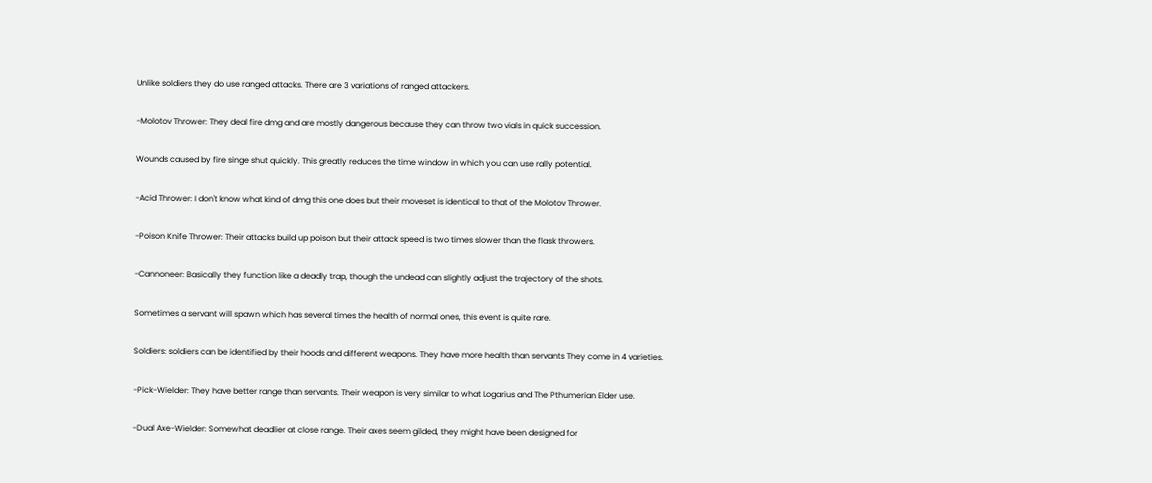Unlike soldiers they do use ranged attacks. There are 3 variations of ranged attackers.

-Molotov Thrower: They deal fire dmg and are mostly dangerous because they can throw two vials in quick succession.

Wounds caused by fire singe shut quickly. This greatly reduces the time window in which you can use rally potential.

-Acid Thrower: I don't know what kind of dmg this one does but their moveset is identical to that of the Molotov Thrower.

-Poison Knife Thrower: Their attacks build up poison but their attack speed is two times slower than the flask throwers.

-Cannoneer: Basically they function like a deadly trap, though the undead can slightly adjust the trajectory of the shots.

Sometimes a servant will spawn which has several times the health of normal ones, this event is quite rare.

Soldiers: soldiers can be identified by their hoods and different weapons. They have more health than servants They come in 4 varieties.

-Pick-Wielder: They have better range than servants. Their weapon is very similar to what Logarius and The Pthumerian Elder use.

-Dual Axe-Wielder: Somewhat deadlier at close range. Their axes seem gilded, they might have been designed for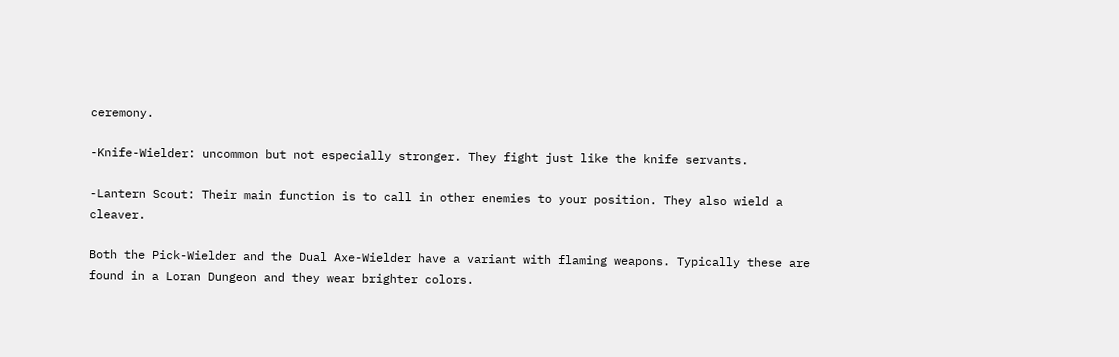ceremony.

-Knife-Wielder: uncommon but not especially stronger. They fight just like the knife servants.

-Lantern Scout: Their main function is to call in other enemies to your position. They also wield a cleaver.

Both the Pick-Wielder and the Dual Axe-Wielder have a variant with flaming weapons. Typically these are found in a Loran Dungeon and they wear brighter colors.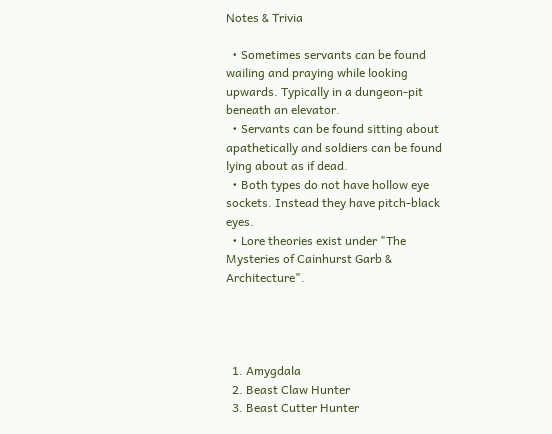Notes & Trivia

  • Sometimes servants can be found wailing and praying while looking upwards. Typically in a dungeon-pit beneath an elevator.
  • Servants can be found sitting about apathetically and soldiers can be found lying about as if dead.
  • Both types do not have hollow eye sockets. Instead they have pitch-black eyes.
  • Lore theories exist under "The Mysteries of Cainhurst Garb & Architecture".




  1. Amygdala
  2. Beast Claw Hunter
  3. Beast Cutter Hunter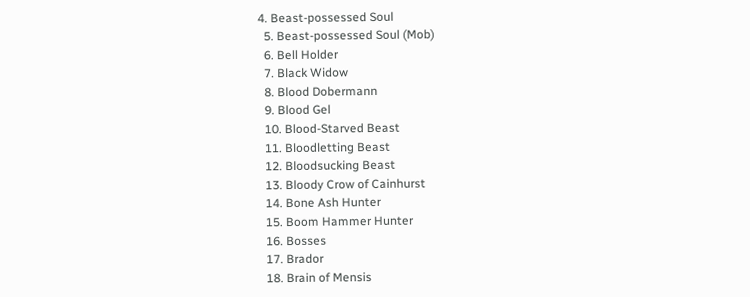4. Beast-possessed Soul
  5. Beast-possessed Soul (Mob)
  6. Bell Holder
  7. Black Widow
  8. Blood Dobermann
  9. Blood Gel
  10. Blood-Starved Beast
  11. Bloodletting Beast
  12. Bloodsucking Beast
  13. Bloody Crow of Cainhurst
  14. Bone Ash Hunter
  15. Boom Hammer Hunter
  16. Bosses
  17. Brador
  18. Brain of Mensis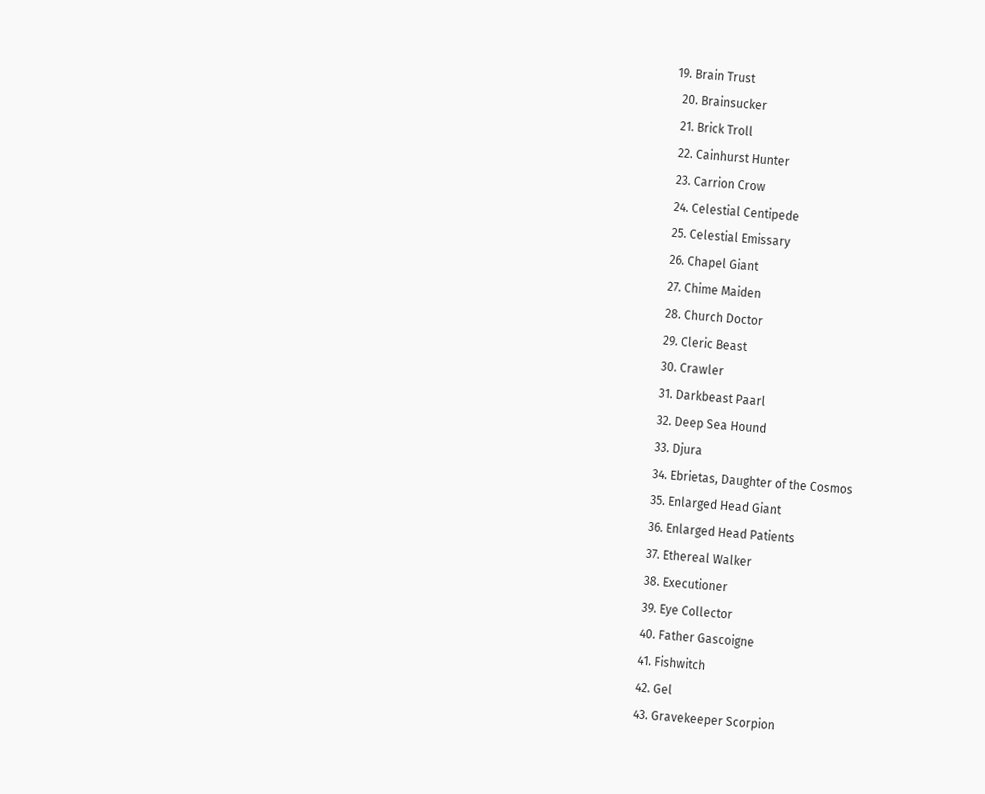19. Brain Trust
  20. Brainsucker
  21. Brick Troll
  22. Cainhurst Hunter
  23. Carrion Crow
  24. Celestial Centipede
  25. Celestial Emissary
  26. Chapel Giant
  27. Chime Maiden
  28. Church Doctor
  29. Cleric Beast
  30. Crawler
  31. Darkbeast Paarl
  32. Deep Sea Hound
  33. Djura
  34. Ebrietas, Daughter of the Cosmos
  35. Enlarged Head Giant
  36. Enlarged Head Patients
  37. Ethereal Walker
  38. Executioner
  39. Eye Collector
  40. Father Gascoigne
  41. Fishwitch
  42. Gel
  43. Gravekeeper Scorpion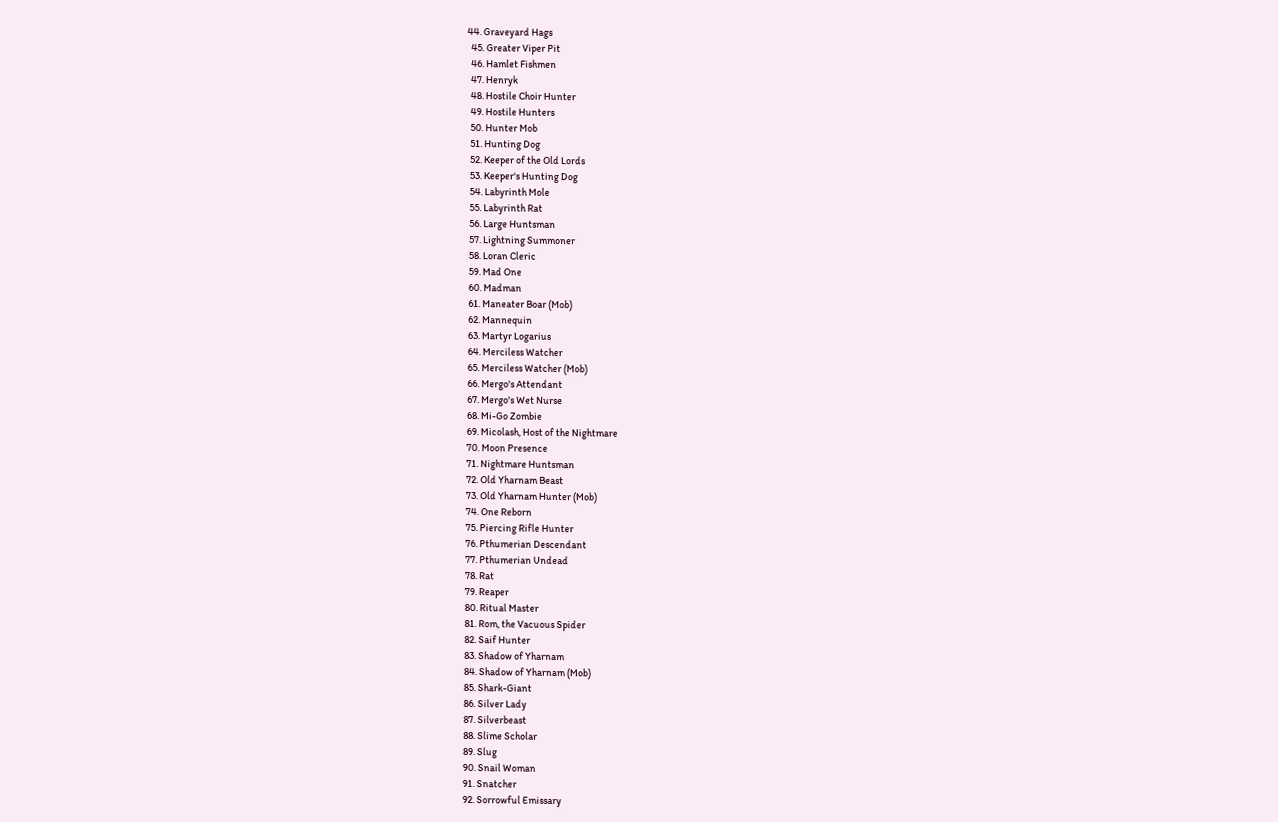44. Graveyard Hags
  45. Greater Viper Pit
  46. Hamlet Fishmen
  47. Henryk
  48. Hostile Choir Hunter
  49. Hostile Hunters
  50. Hunter Mob
  51. Hunting Dog
  52. Keeper of the Old Lords
  53. Keeper's Hunting Dog
  54. Labyrinth Mole
  55. Labyrinth Rat
  56. Large Huntsman
  57. Lightning Summoner
  58. Loran Cleric
  59. Mad One
  60. Madman
  61. Maneater Boar (Mob)
  62. Mannequin
  63. Martyr Logarius
  64. Merciless Watcher
  65. Merciless Watcher (Mob)
  66. Mergo's Attendant
  67. Mergo's Wet Nurse
  68. Mi-Go Zombie
  69. Micolash, Host of the Nightmare
  70. Moon Presence
  71. Nightmare Huntsman
  72. Old Yharnam Beast
  73. Old Yharnam Hunter (Mob)
  74. One Reborn
  75. Piercing Rifle Hunter
  76. Pthumerian Descendant
  77. Pthumerian Undead
  78. Rat
  79. Reaper
  80. Ritual Master
  81. Rom, the Vacuous Spider
  82. Saif Hunter
  83. Shadow of Yharnam
  84. Shadow of Yharnam (Mob)
  85. Shark-Giant
  86. Silver Lady
  87. Silverbeast
  88. Slime Scholar
  89. Slug
  90. Snail Woman
  91. Snatcher
  92. Sorrowful Emissary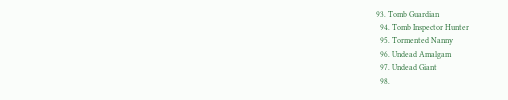93. Tomb Guardian
  94. Tomb Inspector Hunter
  95. Tormented Nanny
  96. Undead Amalgam
  97. Undead Giant
  98.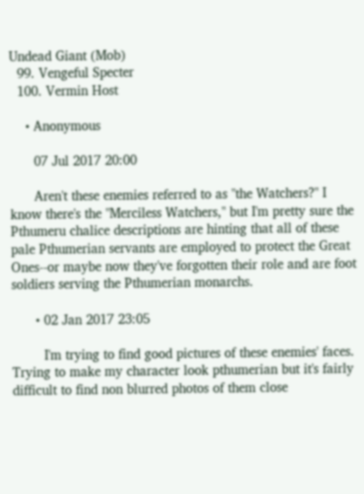Undead Giant (Mob)
  99. Vengeful Specter
  100. Vermin Host

    • Anonymous

      07 Jul 2017 20:00

      Aren't these enemies referred to as "the Watchers?" I know there's the "Merciless Watchers," but I'm pretty sure the Pthumeru chalice descriptions are hinting that all of these pale Pthumerian servants are employed to protect the Great Ones--or maybe now they've forgotten their role and are foot soldiers serving the Pthumerian monarchs.

      • 02 Jan 2017 23:05

        I'm trying to find good pictures of these enemies' faces. Trying to make my character look pthumerian but it's fairly difficult to find non blurred photos of them close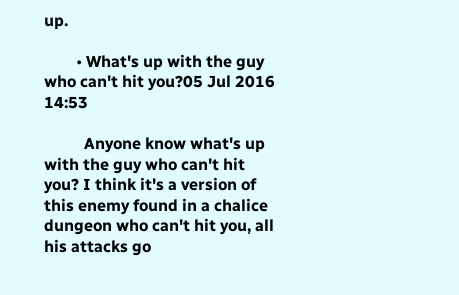up.

        • What's up with the guy who can't hit you?05 Jul 2016 14:53

          Anyone know what's up with the guy who can't hit you? I think it's a version of this enemy found in a chalice dungeon who can't hit you, all his attacks go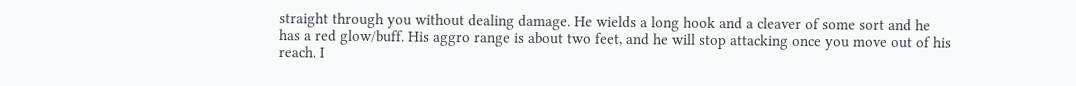straight through you without dealing damage. He wields a long hook and a cleaver of some sort and he has a red glow/buff. His aggro range is about two feet, and he will stop attacking once you move out of his reach. I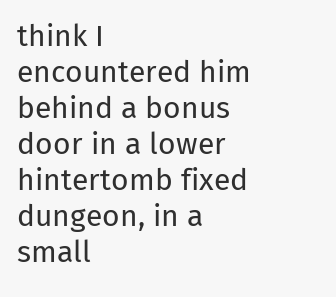think I encountered him behind a bonus door in a lower hintertomb fixed dungeon, in a small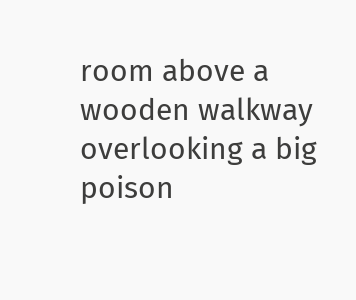room above a wooden walkway overlooking a big poison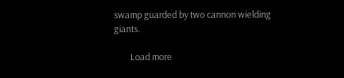swamp guarded by two cannon wielding giants.

        Load more